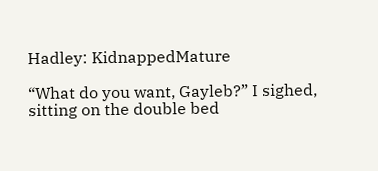Hadley: KidnappedMature

“What do you want, Gayleb?” I sighed, sitting on the double bed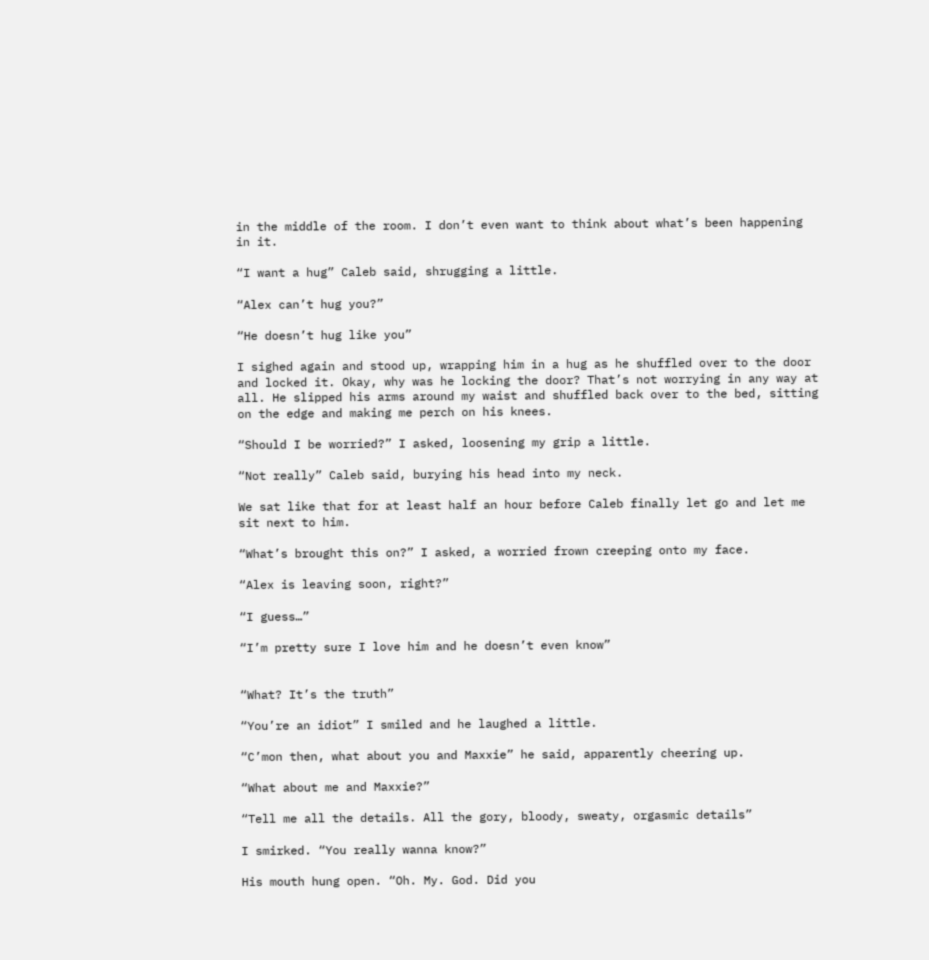in the middle of the room. I don’t even want to think about what’s been happening in it.

“I want a hug” Caleb said, shrugging a little.

“Alex can’t hug you?”

“He doesn’t hug like you”

I sighed again and stood up, wrapping him in a hug as he shuffled over to the door and locked it. Okay, why was he locking the door? That’s not worrying in any way at all. He slipped his arms around my waist and shuffled back over to the bed, sitting on the edge and making me perch on his knees.

“Should I be worried?” I asked, loosening my grip a little.

“Not really” Caleb said, burying his head into my neck.

We sat like that for at least half an hour before Caleb finally let go and let me sit next to him.

“What’s brought this on?” I asked, a worried frown creeping onto my face.

“Alex is leaving soon, right?”

“I guess…”

“I’m pretty sure I love him and he doesn’t even know”


“What? It’s the truth”

“You’re an idiot” I smiled and he laughed a little.

“C’mon then, what about you and Maxxie” he said, apparently cheering up.

“What about me and Maxxie?”

“Tell me all the details. All the gory, bloody, sweaty, orgasmic details”

I smirked. “You really wanna know?”

His mouth hung open. “Oh. My. God. Did you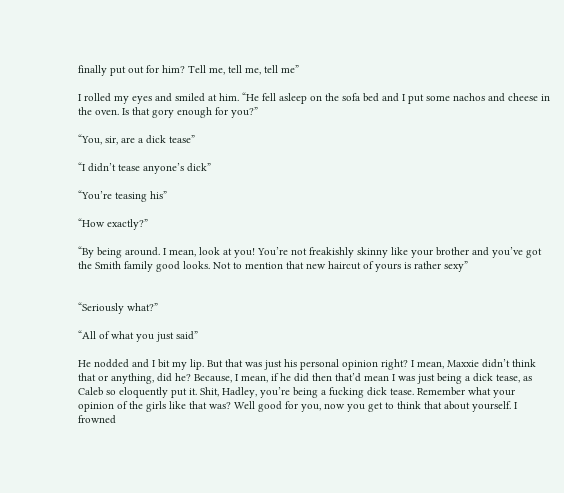finally put out for him? Tell me, tell me, tell me”

I rolled my eyes and smiled at him. “He fell asleep on the sofa bed and I put some nachos and cheese in the oven. Is that gory enough for you?”

“You, sir, are a dick tease”

“I didn’t tease anyone’s dick”

“You’re teasing his”

“How exactly?”

“By being around. I mean, look at you! You’re not freakishly skinny like your brother and you’ve got the Smith family good looks. Not to mention that new haircut of yours is rather sexy”


“Seriously what?”

“All of what you just said”

He nodded and I bit my lip. But that was just his personal opinion right? I mean, Maxxie didn’t think that or anything, did he? Because, I mean, if he did then that’d mean I was just being a dick tease, as Caleb so eloquently put it. Shit, Hadley, you’re being a fucking dick tease. Remember what your opinion of the girls like that was? Well good for you, now you get to think that about yourself. I frowned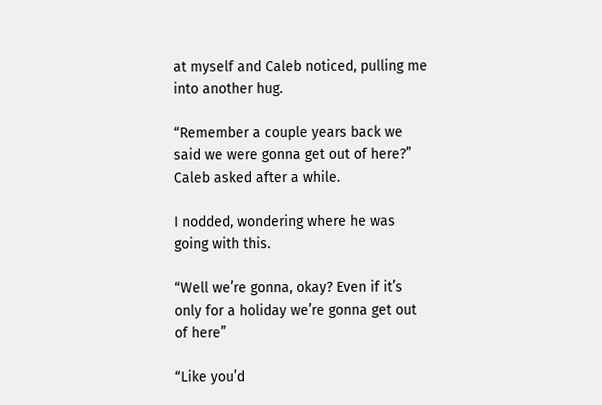at myself and Caleb noticed, pulling me into another hug.

“Remember a couple years back we said we were gonna get out of here?” Caleb asked after a while.

I nodded, wondering where he was going with this.

“Well we’re gonna, okay? Even if it’s only for a holiday we’re gonna get out of here”

“Like you’d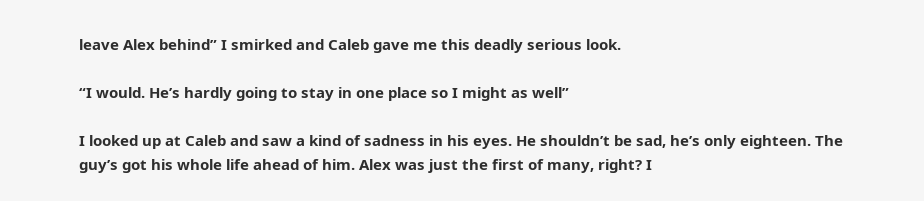leave Alex behind” I smirked and Caleb gave me this deadly serious look.

“I would. He’s hardly going to stay in one place so I might as well”

I looked up at Caleb and saw a kind of sadness in his eyes. He shouldn’t be sad, he’s only eighteen. The guy’s got his whole life ahead of him. Alex was just the first of many, right? I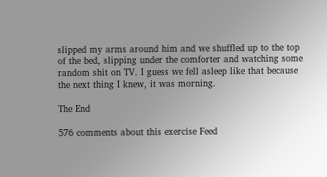slipped my arms around him and we shuffled up to the top of the bed, slipping under the comforter and watching some random shit on TV. I guess we fell asleep like that because the next thing I knew, it was morning.

The End

576 comments about this exercise Feed